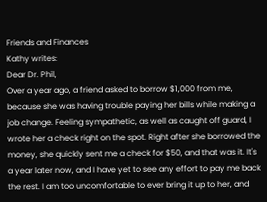Friends and Finances
Kathy writes:
Dear Dr. Phil,
Over a year ago, a friend asked to borrow $1,000 from me, because she was having trouble paying her bills while making a job change. Feeling sympathetic, as well as caught off guard, I wrote her a check right on the spot. Right after she borrowed the money, she quickly sent me a check for $50, and that was it. It's a year later now, and I have yet to see any effort to pay me back the rest. I am too uncomfortable to ever bring it up to her, and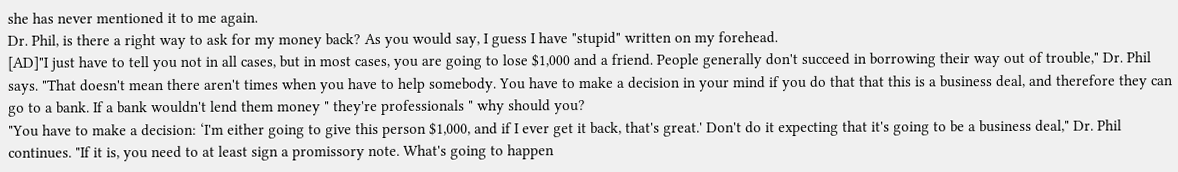she has never mentioned it to me again.
Dr. Phil, is there a right way to ask for my money back? As you would say, I guess I have "stupid" written on my forehead.
[AD]"I just have to tell you not in all cases, but in most cases, you are going to lose $1,000 and a friend. People generally don't succeed in borrowing their way out of trouble," Dr. Phil says. "That doesn't mean there aren't times when you have to help somebody. You have to make a decision in your mind if you do that that this is a business deal, and therefore they can go to a bank. If a bank wouldn't lend them money " they're professionals " why should you?
"You have to make a decision: ‘I'm either going to give this person $1,000, and if I ever get it back, that's great.' Don't do it expecting that it's going to be a business deal," Dr. Phil continues. "If it is, you need to at least sign a promissory note. What's going to happen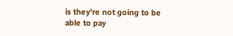is they're not going to be able to pay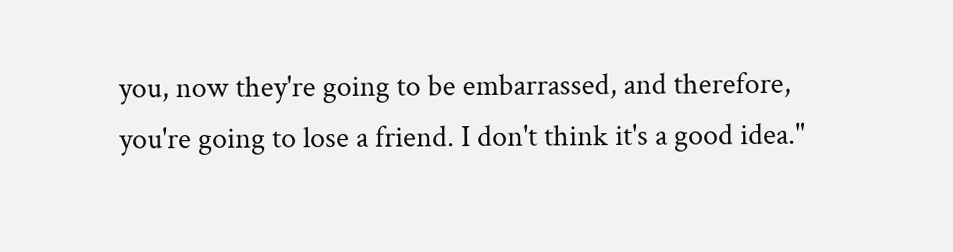you, now they're going to be embarrassed, and therefore, you're going to lose a friend. I don't think it's a good idea."